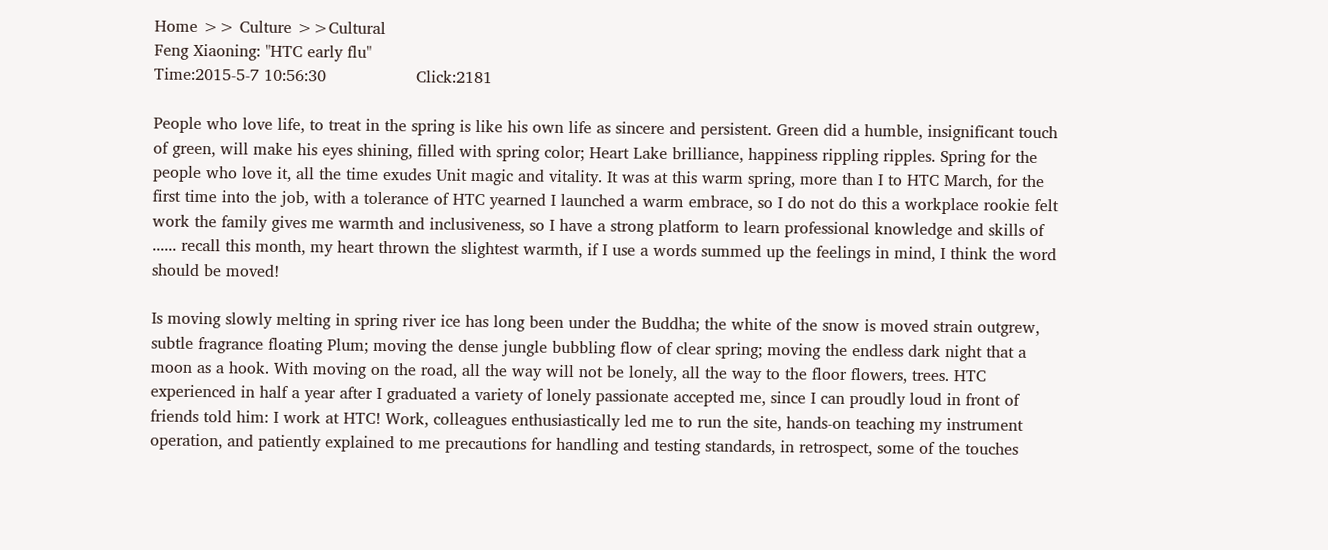Home >> Culture >>Cultural
Feng Xiaoning: "HTC early flu"
Time:2015-5-7 10:56:30                  Click:2181

People who love life, to treat in the spring is like his own life as sincere and persistent. Green did a humble, insignificant touch of green, will make his eyes shining, filled with spring color; Heart Lake brilliance, happiness rippling ripples. Spring for the people who love it, all the time exudes Unit magic and vitality. It was at this warm spring, more than I to HTC March, for the first time into the job, with a tolerance of HTC yearned I launched a warm embrace, so I do not do this a workplace rookie felt work the family gives me warmth and inclusiveness, so I have a strong platform to learn professional knowledge and skills of ...... recall this month, my heart thrown the slightest warmth, if I use a words summed up the feelings in mind, I think the word should be moved!

Is moving slowly melting in spring river ice has long been under the Buddha; the white of the snow is moved strain outgrew, subtle fragrance floating Plum; moving the dense jungle bubbling flow of clear spring; moving the endless dark night that a moon as a hook. With moving on the road, all the way will not be lonely, all the way to the floor flowers, trees. HTC experienced in half a year after I graduated a variety of lonely passionate accepted me, since I can proudly loud in front of friends told him: I work at HTC! Work, colleagues enthusiastically led me to run the site, hands-on teaching my instrument operation, and patiently explained to me precautions for handling and testing standards, in retrospect, some of the touches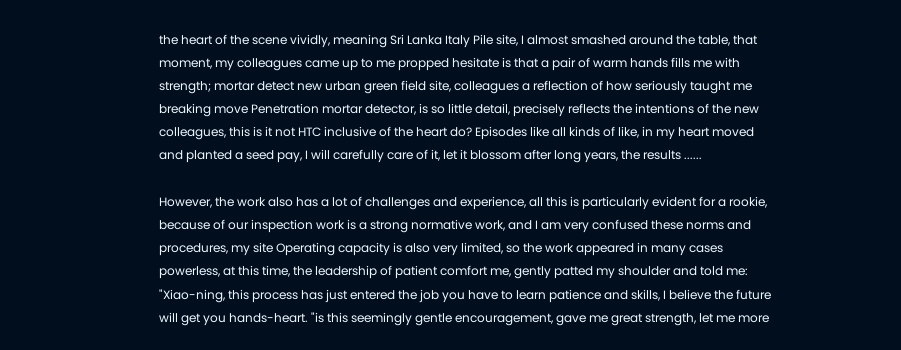the heart of the scene vividly, meaning Sri Lanka Italy Pile site, I almost smashed around the table, that moment, my colleagues came up to me propped hesitate is that a pair of warm hands fills me with strength; mortar detect new urban green field site, colleagues a reflection of how seriously taught me breaking move Penetration mortar detector, is so little detail, precisely reflects the intentions of the new colleagues, this is it not HTC inclusive of the heart do? Episodes like all kinds of like, in my heart moved and planted a seed pay, I will carefully care of it, let it blossom after long years, the results ......

However, the work also has a lot of challenges and experience, all this is particularly evident for a rookie, because of our inspection work is a strong normative work, and I am very confused these norms and procedures, my site Operating capacity is also very limited, so the work appeared in many cases powerless, at this time, the leadership of patient comfort me, gently patted my shoulder and told me: "Xiao-ning, this process has just entered the job you have to learn patience and skills, I believe the future will get you hands-heart. "is this seemingly gentle encouragement, gave me great strength, let me more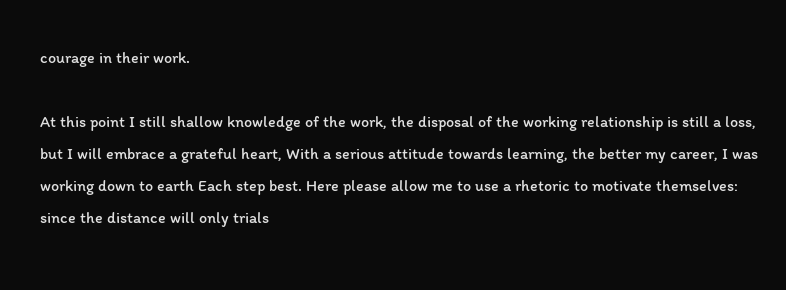courage in their work.

At this point I still shallow knowledge of the work, the disposal of the working relationship is still a loss, but I will embrace a grateful heart, With a serious attitude towards learning, the better my career, I was working down to earth Each step best. Here please allow me to use a rhetoric to motivate themselves: since the distance will only trials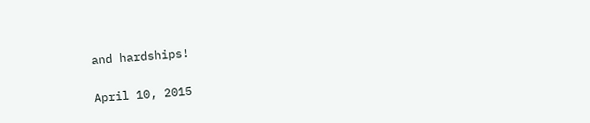and hardships!

April 10, 2015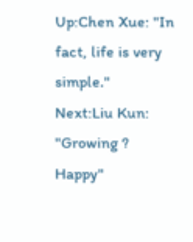Up:Chen Xue: "In fact, life is very simple."
Next:Liu Kun: "Growing ? Happy"